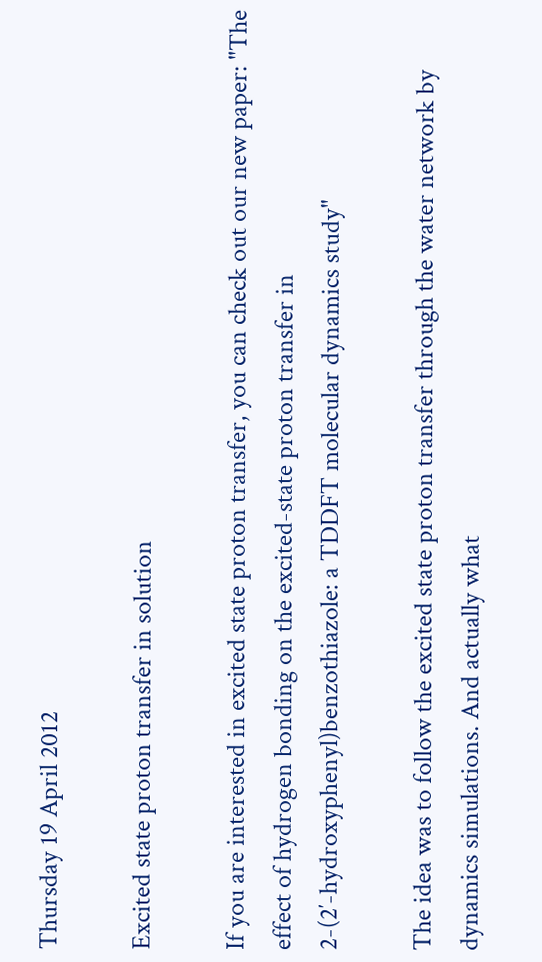Thursday 19 April 2012

Excited state proton transfer in solution

If you are interested in excited state proton transfer, you can check out our new paper: "The effect of hydrogen bonding on the excited-state proton transfer in 2-(2′-hydroxyphenyl)benzothiazole: a TDDFT molecular dynamics study"

The idea was to follow the excited state proton transfer through the water network by dynamics simulations. And actually what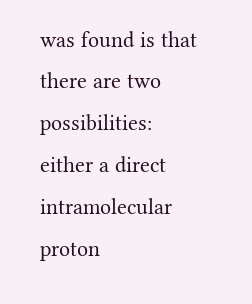was found is that there are two possibilities: either a direct intramolecular proton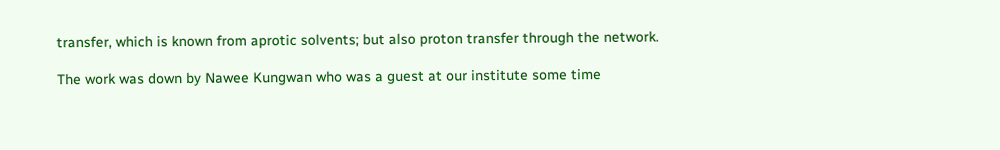transfer, which is known from aprotic solvents; but also proton transfer through the network.

The work was down by Nawee Kungwan who was a guest at our institute some time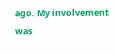ago. My involvement was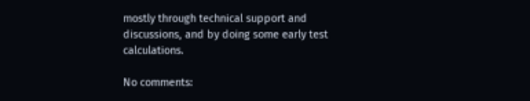mostly through technical support and discussions, and by doing some early test calculations.

No comments: